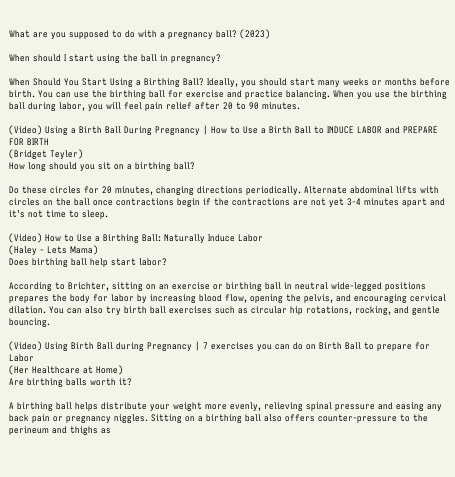What are you supposed to do with a pregnancy ball? (2023)

When should I start using the ball in pregnancy?

When Should You Start Using a Birthing Ball? Ideally, you should start many weeks or months before birth. You can use the birthing ball for exercise and practice balancing. When you use the birthing ball during labor, you will feel pain relief after 20 to 90 minutes.

(Video) Using a Birth Ball During Pregnancy | How to Use a Birth Ball to INDUCE LABOR and PREPARE FOR BIRTH
(Bridget Teyler)
How long should you sit on a birthing ball?

Do these circles for 20 minutes, changing directions periodically. Alternate abdominal lifts with circles on the ball once contractions begin if the contractions are not yet 3-4 minutes apart and it's not time to sleep.

(Video) How to Use a Birthing Ball: Naturally Induce Labor
(Haley - Lets Mama)
Does birthing ball help start labor?

According to Brichter, sitting on an exercise or birthing ball in neutral wide-legged positions prepares the body for labor by increasing blood flow, opening the pelvis, and encouraging cervical dilation. You can also try birth ball exercises such as circular hip rotations, rocking, and gentle bouncing.

(Video) Using Birth Ball during Pregnancy | 7 exercises you can do on Birth Ball to prepare for Labor
(Her Healthcare at Home)
Are birthing balls worth it?

A birthing ball helps distribute your weight more evenly, relieving spinal pressure and easing any back pain or pregnancy niggles. Sitting on a birthing ball also offers counter-pressure to the perineum and thighs as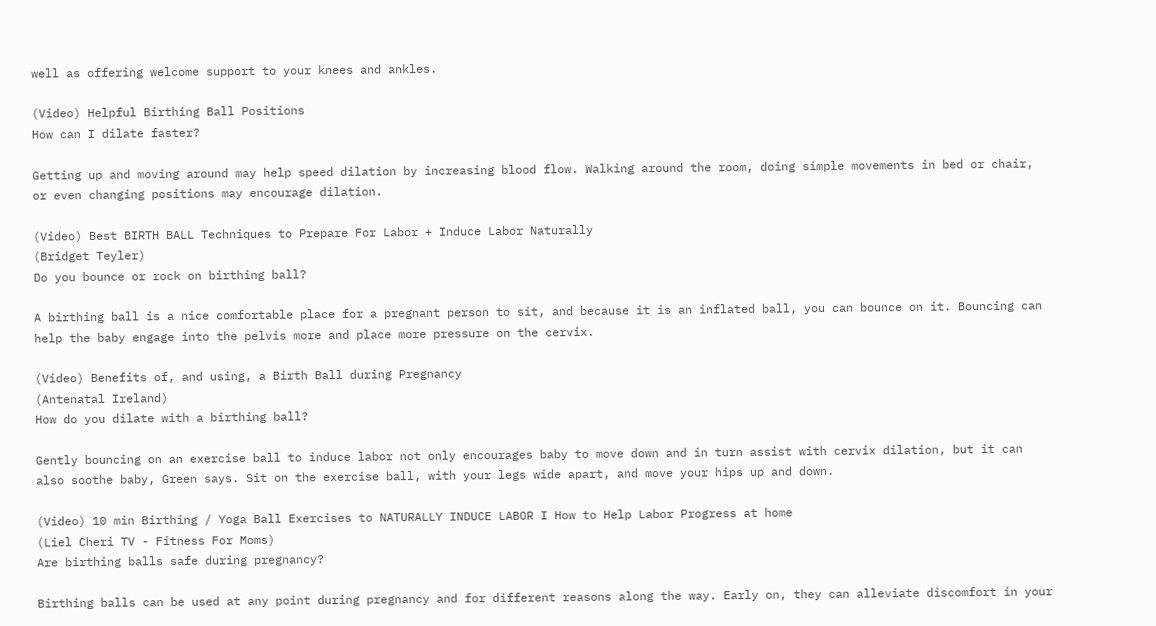well as offering welcome support to your knees and ankles.

(Video) Helpful Birthing Ball Positions
How can I dilate faster?

Getting up and moving around may help speed dilation by increasing blood flow. Walking around the room, doing simple movements in bed or chair, or even changing positions may encourage dilation.

(Video) Best BIRTH BALL Techniques to Prepare For Labor + Induce Labor Naturally
(Bridget Teyler)
Do you bounce or rock on birthing ball?

A birthing ball is a nice comfortable place for a pregnant person to sit, and because it is an inflated ball, you can bounce on it. Bouncing can help the baby engage into the pelvis more and place more pressure on the cervix.

(Video) Benefits of, and using, a Birth Ball during Pregnancy
(Antenatal Ireland)
How do you dilate with a birthing ball?

Gently bouncing on an exercise ball to induce labor not only encourages baby to move down and in turn assist with cervix dilation, but it can also soothe baby, Green says. Sit on the exercise ball, with your legs wide apart, and move your hips up and down.

(Video) 10 min Birthing / Yoga Ball Exercises to NATURALLY INDUCE LABOR I How to Help Labor Progress at home
(Liel Cheri TV - Fitness For Moms)
Are birthing balls safe during pregnancy?

Birthing balls can be used at any point during pregnancy and for different reasons along the way. Early on, they can alleviate discomfort in your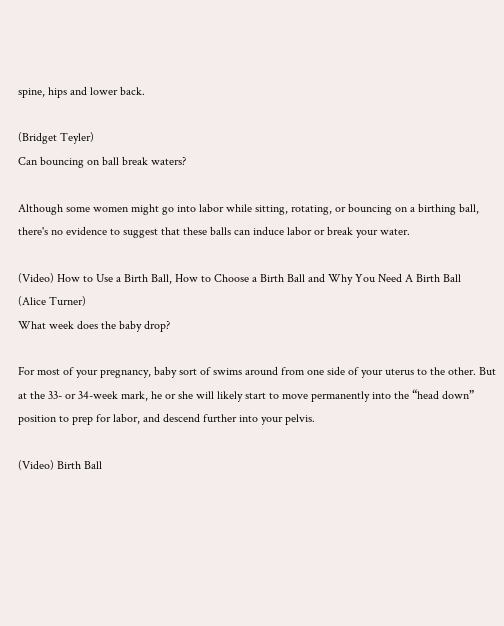spine, hips and lower back.

(Bridget Teyler)
Can bouncing on ball break waters?

Although some women might go into labor while sitting, rotating, or bouncing on a birthing ball, there's no evidence to suggest that these balls can induce labor or break your water.

(Video) How to Use a Birth Ball, How to Choose a Birth Ball and Why You Need A Birth Ball
(Alice Turner)
What week does the baby drop?

For most of your pregnancy, baby sort of swims around from one side of your uterus to the other. But at the 33- or 34-week mark, he or she will likely start to move permanently into the “head down” position to prep for labor, and descend further into your pelvis.

(Video) Birth Ball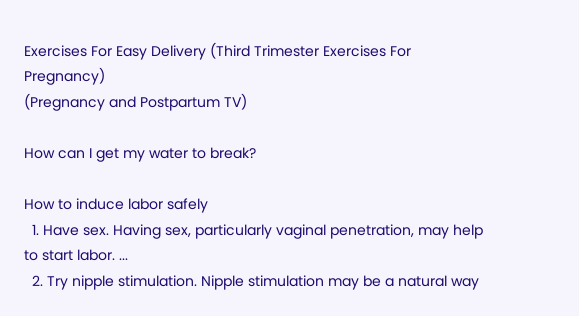Exercises For Easy Delivery (Third Trimester Exercises For Pregnancy)
(Pregnancy and Postpartum TV)

How can I get my water to break?

How to induce labor safely
  1. Have sex. Having sex, particularly vaginal penetration, may help to start labor. ...
  2. Try nipple stimulation. Nipple stimulation may be a natural way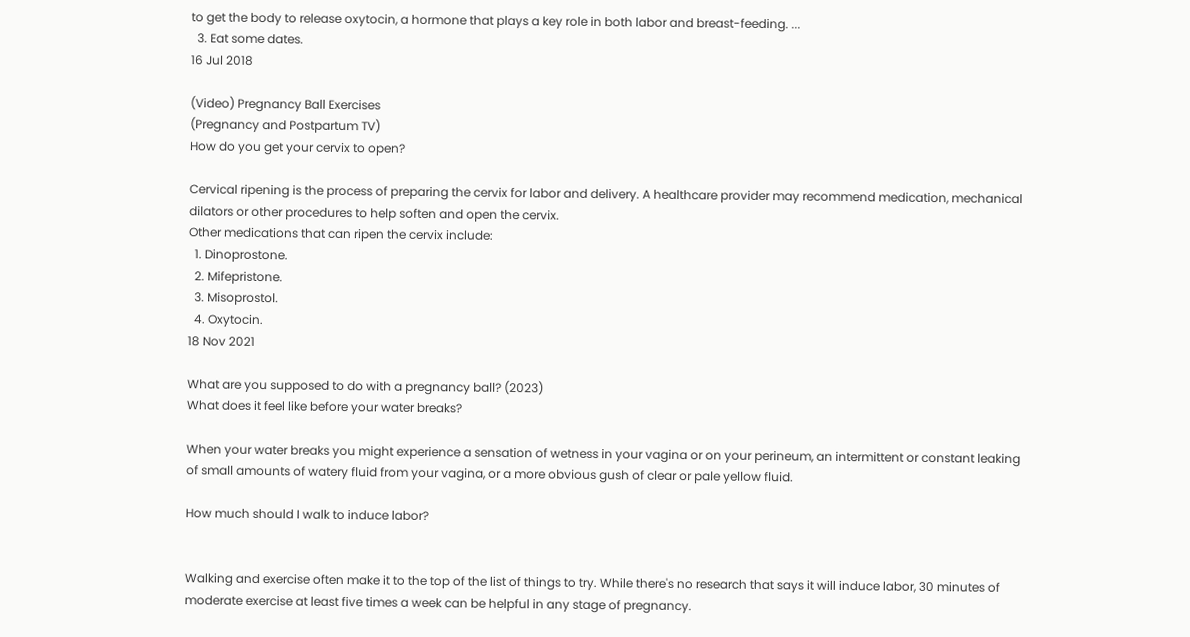to get the body to release oxytocin, a hormone that plays a key role in both labor and breast-feeding. ...
  3. Eat some dates.
16 Jul 2018

(Video) Pregnancy Ball Exercises
(Pregnancy and Postpartum TV)
How do you get your cervix to open?

Cervical ripening is the process of preparing the cervix for labor and delivery. A healthcare provider may recommend medication, mechanical dilators or other procedures to help soften and open the cervix.
Other medications that can ripen the cervix include:
  1. Dinoprostone.
  2. Mifepristone.
  3. Misoprostol.
  4. Oxytocin.
18 Nov 2021

What are you supposed to do with a pregnancy ball? (2023)
What does it feel like before your water breaks?

When your water breaks you might experience a sensation of wetness in your vagina or on your perineum, an intermittent or constant leaking of small amounts of watery fluid from your vagina, or a more obvious gush of clear or pale yellow fluid.

How much should I walk to induce labor?


Walking and exercise often make it to the top of the list of things to try. While there's no research that says it will induce labor, 30 minutes of moderate exercise at least five times a week can be helpful in any stage of pregnancy.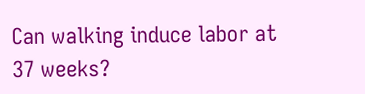Can walking induce labor at 37 weeks?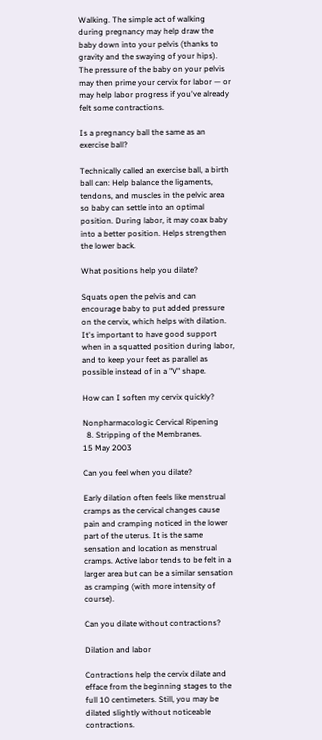Walking. The simple act of walking during pregnancy may help draw the baby down into your pelvis (thanks to gravity and the swaying of your hips). The pressure of the baby on your pelvis may then prime your cervix for labor — or may help labor progress if you've already felt some contractions.

Is a pregnancy ball the same as an exercise ball?

Technically called an exercise ball, a birth ball can: Help balance the ligaments, tendons, and muscles in the pelvic area so baby can settle into an optimal position. During labor, it may coax baby into a better position. Helps strengthen the lower back.

What positions help you dilate?

Squats open the pelvis and can encourage baby to put added pressure on the cervix, which helps with dilation. It's important to have good support when in a squatted position during labor, and to keep your feet as parallel as possible instead of in a "V" shape.

How can I soften my cervix quickly?

Nonpharmacologic Cervical Ripening
  8. Stripping of the Membranes.
15 May 2003

Can you feel when you dilate?

Early dilation often feels like menstrual cramps as the cervical changes cause pain and cramping noticed in the lower part of the uterus. It is the same sensation and location as menstrual cramps. Active labor tends to be felt in a larger area but can be a similar sensation as cramping (with more intensity of course).

Can you dilate without contractions?

Dilation and labor

Contractions help the cervix dilate and efface from the beginning stages to the full 10 centimeters. Still, you may be dilated slightly without noticeable contractions.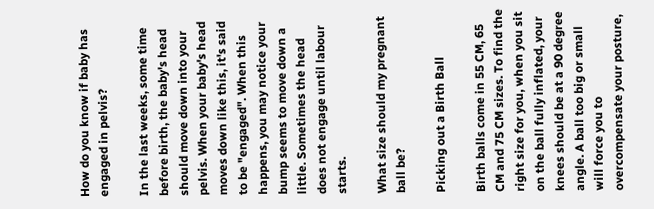How do you know if baby has engaged in pelvis?

In the last weeks, some time before birth, the baby's head should move down into your pelvis. When your baby's head moves down like this, it's said to be "engaged". When this happens, you may notice your bump seems to move down a little. Sometimes the head does not engage until labour starts.

What size should my pregnant ball be?

Picking out a Birth Ball

Birth balls come in 55 CM, 65 CM and 75 CM sizes. To find the right size for you, when you sit on the ball fully inflated, your knees should be at a 90 degree angle. A ball too big or small will force you to overcompensate your posture,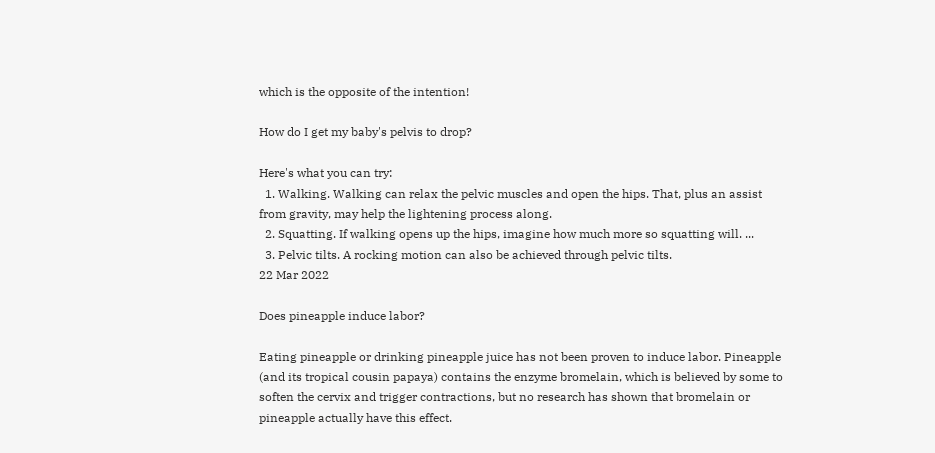which is the opposite of the intention!

How do I get my baby's pelvis to drop?

Here's what you can try:
  1. Walking. Walking can relax the pelvic muscles and open the hips. That, plus an assist from gravity, may help the lightening process along.
  2. Squatting. If walking opens up the hips, imagine how much more so squatting will. ...
  3. Pelvic tilts. A rocking motion can also be achieved through pelvic tilts.
22 Mar 2022

Does pineapple induce labor?

Eating pineapple or drinking pineapple juice has not been proven to induce labor. Pineapple (and its tropical cousin papaya) contains the enzyme bromelain, which is believed by some to soften the cervix and trigger contractions, but no research has shown that bromelain or pineapple actually have this effect.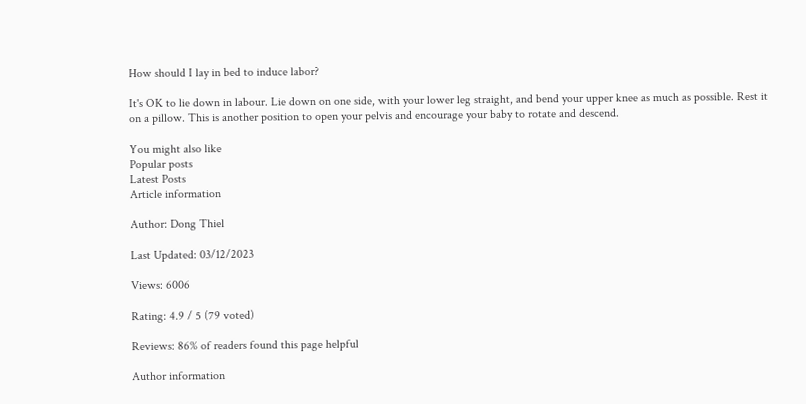How should I lay in bed to induce labor?

It's OK to lie down in labour. Lie down on one side, with your lower leg straight, and bend your upper knee as much as possible. Rest it on a pillow. This is another position to open your pelvis and encourage your baby to rotate and descend.

You might also like
Popular posts
Latest Posts
Article information

Author: Dong Thiel

Last Updated: 03/12/2023

Views: 6006

Rating: 4.9 / 5 (79 voted)

Reviews: 86% of readers found this page helpful

Author information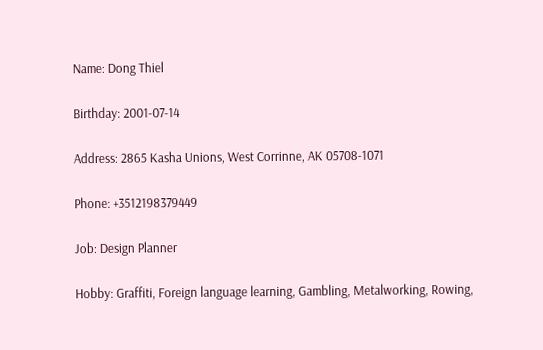Name: Dong Thiel

Birthday: 2001-07-14

Address: 2865 Kasha Unions, West Corrinne, AK 05708-1071

Phone: +3512198379449

Job: Design Planner

Hobby: Graffiti, Foreign language learning, Gambling, Metalworking, Rowing,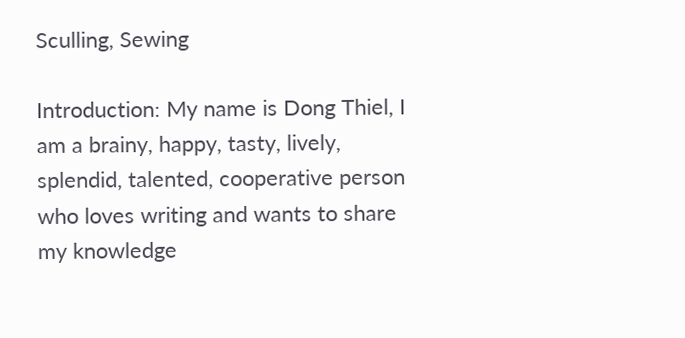Sculling, Sewing

Introduction: My name is Dong Thiel, I am a brainy, happy, tasty, lively, splendid, talented, cooperative person who loves writing and wants to share my knowledge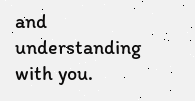and understanding with you.